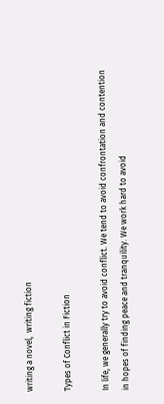writing a novel,  writing fiction

Types of Conflict in Fiction

In life, we generally try to avoid conflict. We tend to avoid confrontation and contention in hopes of finding peace and tranquility. We work hard to avoid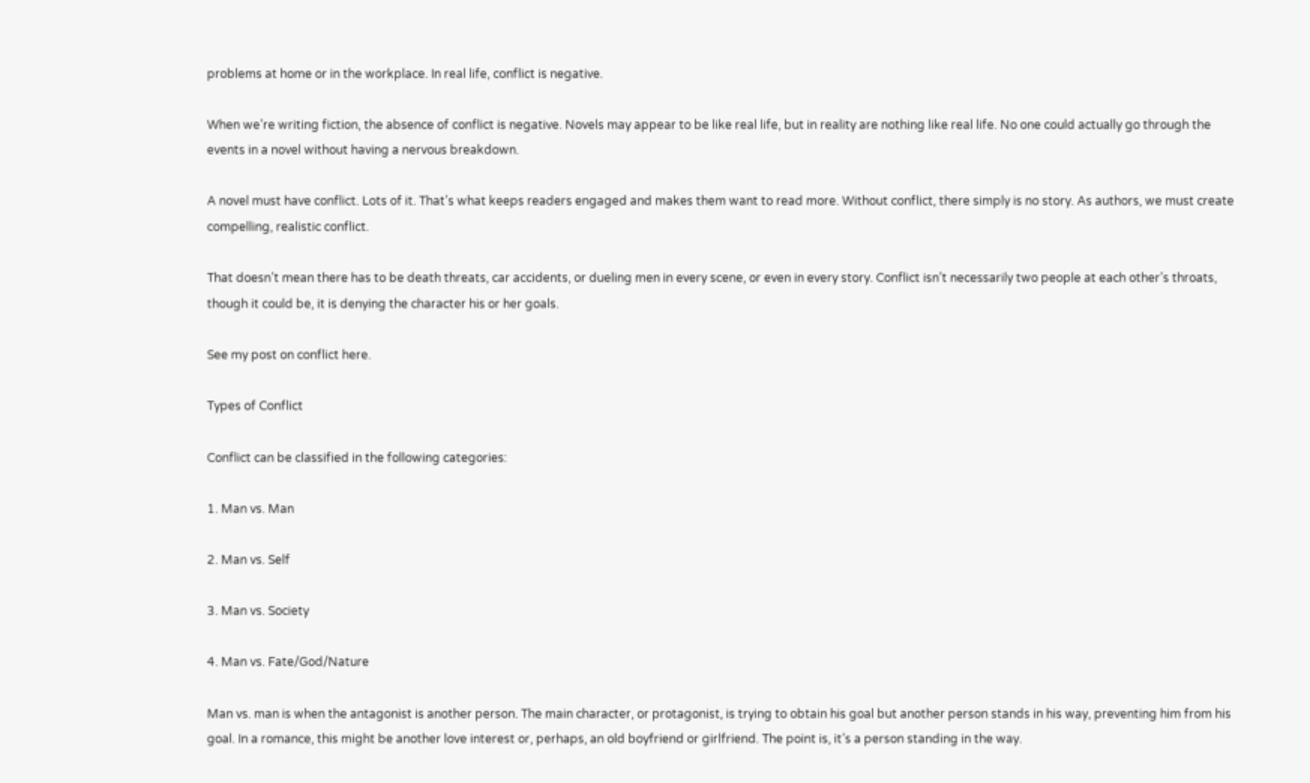problems at home or in the workplace. In real life, conflict is negative.

When we’re writing fiction, the absence of conflict is negative. Novels may appear to be like real life, but in reality are nothing like real life. No one could actually go through the events in a novel without having a nervous breakdown.

A novel must have conflict. Lots of it. That’s what keeps readers engaged and makes them want to read more. Without conflict, there simply is no story. As authors, we must create compelling, realistic conflict.

That doesn’t mean there has to be death threats, car accidents, or dueling men in every scene, or even in every story. Conflict isn’t necessarily two people at each other’s throats, though it could be, it is denying the character his or her goals.

See my post on conflict here.

Types of Conflict

Conflict can be classified in the following categories:

1. Man vs. Man

2. Man vs. Self

3. Man vs. Society

4. Man vs. Fate/God/Nature

Man vs. man is when the antagonist is another person. The main character, or protagonist, is trying to obtain his goal but another person stands in his way, preventing him from his goal. In a romance, this might be another love interest or, perhaps, an old boyfriend or girlfriend. The point is, it’s a person standing in the way.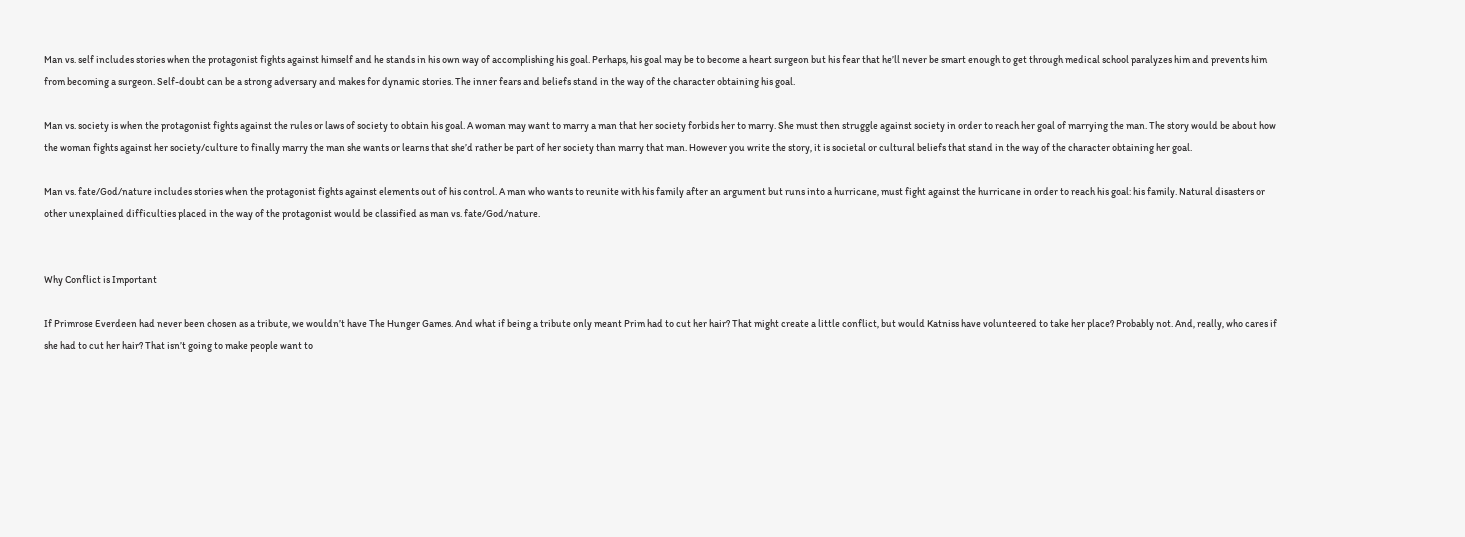Man vs. self includes stories when the protagonist fights against himself and he stands in his own way of accomplishing his goal. Perhaps, his goal may be to become a heart surgeon but his fear that he’ll never be smart enough to get through medical school paralyzes him and prevents him from becoming a surgeon. Self-doubt can be a strong adversary and makes for dynamic stories. The inner fears and beliefs stand in the way of the character obtaining his goal.

Man vs. society is when the protagonist fights against the rules or laws of society to obtain his goal. A woman may want to marry a man that her society forbids her to marry. She must then struggle against society in order to reach her goal of marrying the man. The story would be about how the woman fights against her society/culture to finally marry the man she wants or learns that she’d rather be part of her society than marry that man. However you write the story, it is societal or cultural beliefs that stand in the way of the character obtaining her goal.

Man vs. fate/God/nature includes stories when the protagonist fights against elements out of his control. A man who wants to reunite with his family after an argument but runs into a hurricane, must fight against the hurricane in order to reach his goal: his family. Natural disasters or other unexplained difficulties placed in the way of the protagonist would be classified as man vs. fate/God/nature.


Why Conflict is Important

If Primrose Everdeen had never been chosen as a tribute, we wouldn’t have The Hunger Games. And what if being a tribute only meant Prim had to cut her hair? That might create a little conflict, but would Katniss have volunteered to take her place? Probably not. And, really, who cares if she had to cut her hair? That isn’t going to make people want to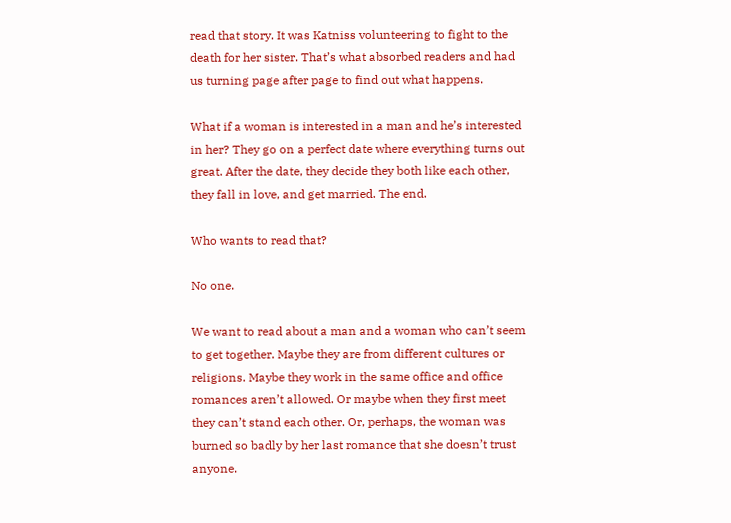read that story. It was Katniss volunteering to fight to the death for her sister. That’s what absorbed readers and had us turning page after page to find out what happens.

What if a woman is interested in a man and he’s interested in her? They go on a perfect date where everything turns out great. After the date, they decide they both like each other, they fall in love, and get married. The end.

Who wants to read that?

No one.

We want to read about a man and a woman who can’t seem to get together. Maybe they are from different cultures or religions. Maybe they work in the same office and office romances aren’t allowed. Or maybe when they first meet they can’t stand each other. Or, perhaps, the woman was burned so badly by her last romance that she doesn’t trust anyone.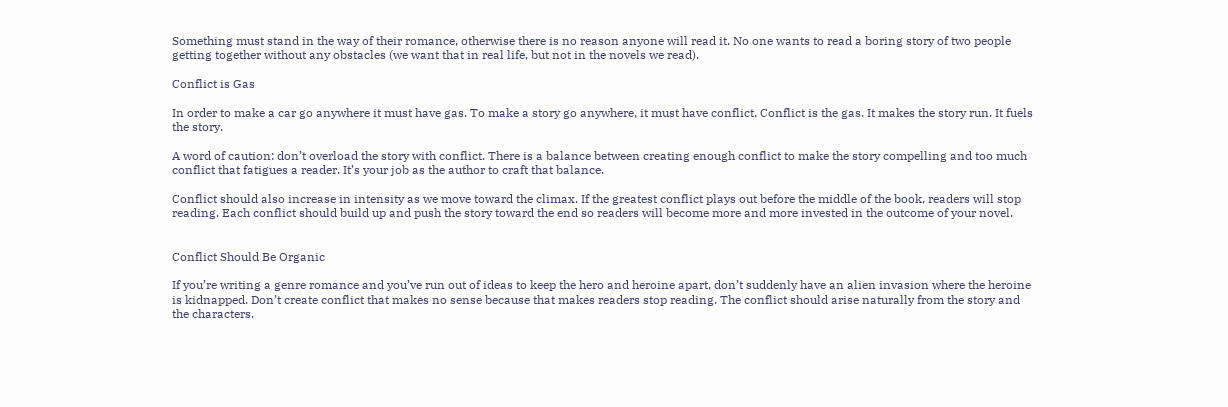Something must stand in the way of their romance, otherwise there is no reason anyone will read it. No one wants to read a boring story of two people getting together without any obstacles (we want that in real life, but not in the novels we read).

Conflict is Gas

In order to make a car go anywhere it must have gas. To make a story go anywhere, it must have conflict. Conflict is the gas. It makes the story run. It fuels the story.

A word of caution: don’t overload the story with conflict. There is a balance between creating enough conflict to make the story compelling and too much conflict that fatigues a reader. It’s your job as the author to craft that balance.

Conflict should also increase in intensity as we move toward the climax. If the greatest conflict plays out before the middle of the book, readers will stop reading. Each conflict should build up and push the story toward the end so readers will become more and more invested in the outcome of your novel.


Conflict Should Be Organic

If you’re writing a genre romance and you’ve run out of ideas to keep the hero and heroine apart, don’t suddenly have an alien invasion where the heroine is kidnapped. Don’t create conflict that makes no sense because that makes readers stop reading. The conflict should arise naturally from the story and the characters.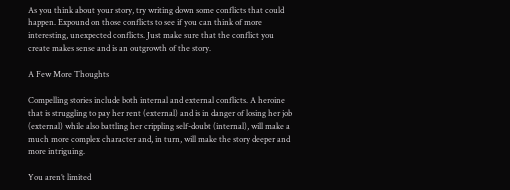As you think about your story, try writing down some conflicts that could happen. Expound on those conflicts to see if you can think of more interesting, unexpected conflicts. Just make sure that the conflict you create makes sense and is an outgrowth of the story.

A Few More Thoughts

Compelling stories include both internal and external conflicts. A heroine that is struggling to pay her rent (external) and is in danger of losing her job (external) while also battling her crippling self-doubt (internal), will make a much more complex character and, in turn, will make the story deeper and more intriguing.

You aren’t limited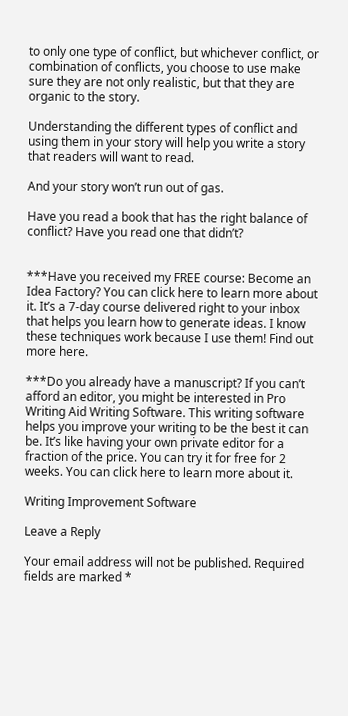to only one type of conflict, but whichever conflict, or combination of conflicts, you choose to use make sure they are not only realistic, but that they are organic to the story.

Understanding the different types of conflict and using them in your story will help you write a story that readers will want to read.

And your story won’t run out of gas.

Have you read a book that has the right balance of conflict? Have you read one that didn’t?


***Have you received my FREE course: Become an Idea Factory? You can click here to learn more about it. It’s a 7-day course delivered right to your inbox that helps you learn how to generate ideas. I know these techniques work because I use them! Find out more here.

***Do you already have a manuscript? If you can’t afford an editor, you might be interested in Pro Writing Aid Writing Software. This writing software helps you improve your writing to be the best it can be. It’s like having your own private editor for a fraction of the price. You can try it for free for 2 weeks. You can click here to learn more about it.

Writing Improvement Software

Leave a Reply

Your email address will not be published. Required fields are marked *